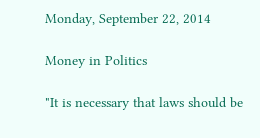Monday, September 22, 2014

Money in Politics

"It is necessary that laws should be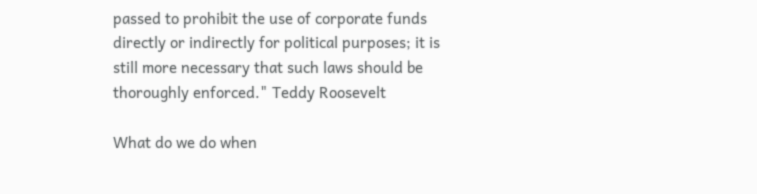passed to prohibit the use of corporate funds directly or indirectly for political purposes; it is still more necessary that such laws should be thoroughly enforced." Teddy Roosevelt

What do we do when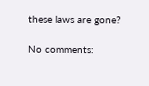these laws are gone?

No comments: